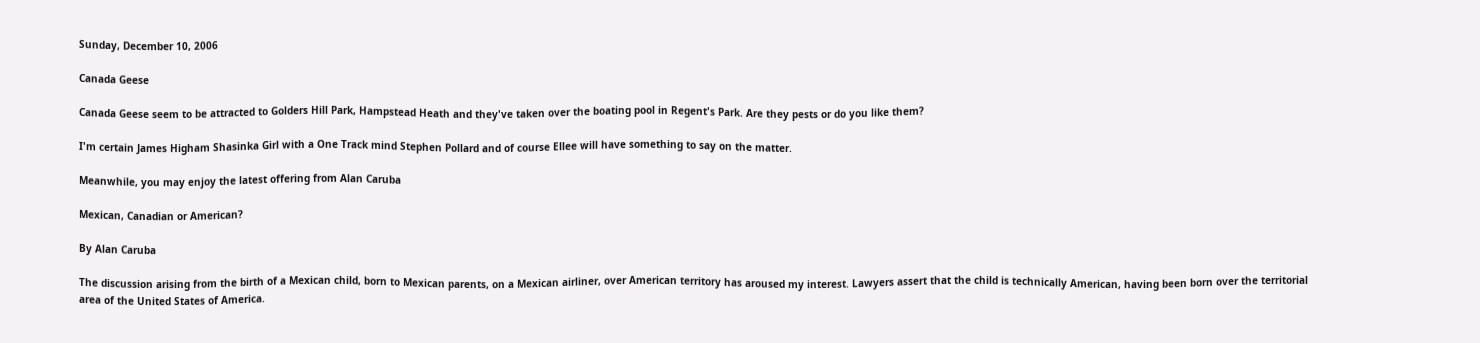Sunday, December 10, 2006

Canada Geese

Canada Geese seem to be attracted to Golders Hill Park, Hampstead Heath and they've taken over the boating pool in Regent's Park. Are they pests or do you like them?

I'm certain James Higham Shasinka Girl with a One Track mind Stephen Pollard and of course Ellee will have something to say on the matter.

Meanwhile, you may enjoy the latest offering from Alan Caruba

Mexican, Canadian or American?

By Alan Caruba

The discussion arising from the birth of a Mexican child, born to Mexican parents, on a Mexican airliner, over American territory has aroused my interest. Lawyers assert that the child is technically American, having been born over the territorial area of the United States of America.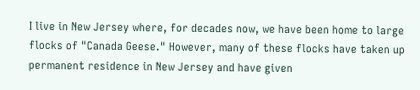I live in New Jersey where, for decades now, we have been home to large flocks of "Canada Geese." However, many of these flocks have taken up permanent residence in New Jersey and have given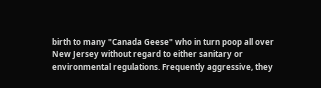birth to many "Canada Geese" who in turn poop all over New Jersey without regard to either sanitary or environmental regulations. Frequently aggressive, they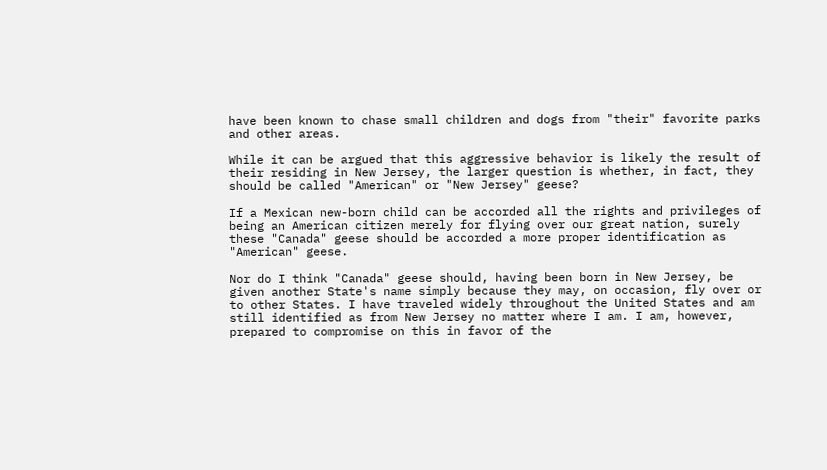have been known to chase small children and dogs from "their" favorite parks and other areas.

While it can be argued that this aggressive behavior is likely the result of their residing in New Jersey, the larger question is whether, in fact, they should be called "American" or "New Jersey" geese?

If a Mexican new-born child can be accorded all the rights and privileges of being an American citizen merely for flying over our great nation, surely these "Canada" geese should be accorded a more proper identification as "American" geese.

Nor do I think "Canada" geese should, having been born in New Jersey, be given another State's name simply because they may, on occasion, fly over or to other States. I have traveled widely throughout the United States and am still identified as from New Jersey no matter where I am. I am, however, prepared to compromise on this in favor of the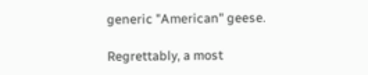generic "American" geese.

Regrettably, a most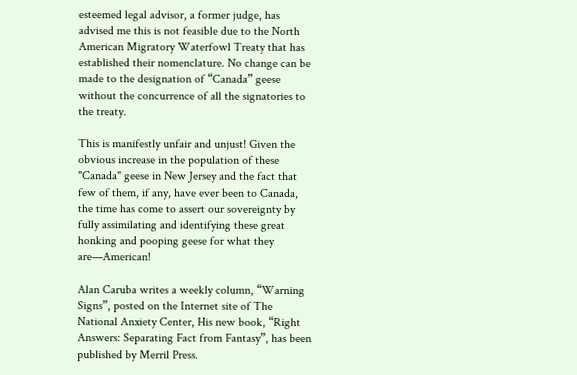esteemed legal advisor, a former judge, has advised me this is not feasible due to the North American Migratory Waterfowl Treaty that has established their nomenclature. No change can be made to the designation of “Canada” geese without the concurrence of all the signatories to the treaty.

This is manifestly unfair and unjust! Given the obvious increase in the population of these "Canada" geese in New Jersey and the fact that few of them, if any, have ever been to Canada, the time has come to assert our sovereignty by fully assimilating and identifying these great honking and pooping geese for what they are—American!

Alan Caruba writes a weekly column, “Warning Signs”, posted on the Internet site of The National Anxiety Center, His new book, “Right Answers: Separating Fact from Fantasy”, has been published by Merril Press.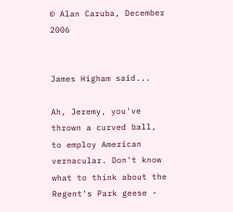© Alan Caruba, December 2006


James Higham said...

Ah, Jeremy, you've thrown a curved ball, to employ American vernacular. Don't know what to think about the Regent's Park geese -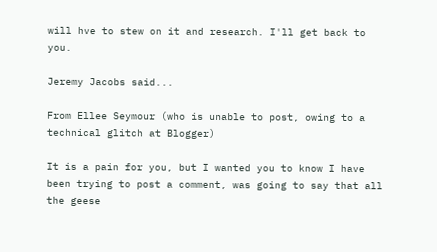will hve to stew on it and research. I'll get back to you.

Jeremy Jacobs said...

From Ellee Seymour (who is unable to post, owing to a technical glitch at Blogger)

It is a pain for you, but I wanted you to know I have been trying to post a comment, was going to say that all the geese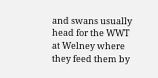and swans usually head for the WWT at Welney where they feed them by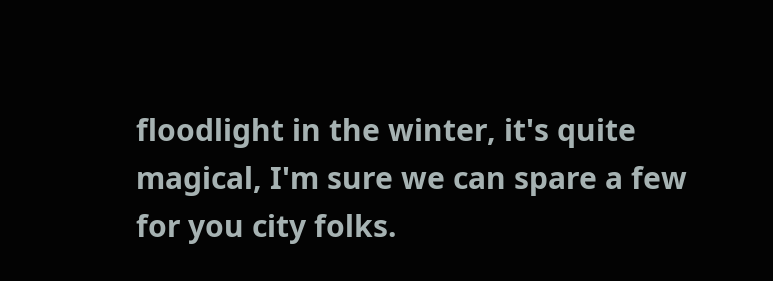floodlight in the winter, it's quite magical, I'm sure we can spare a few for you city folks.